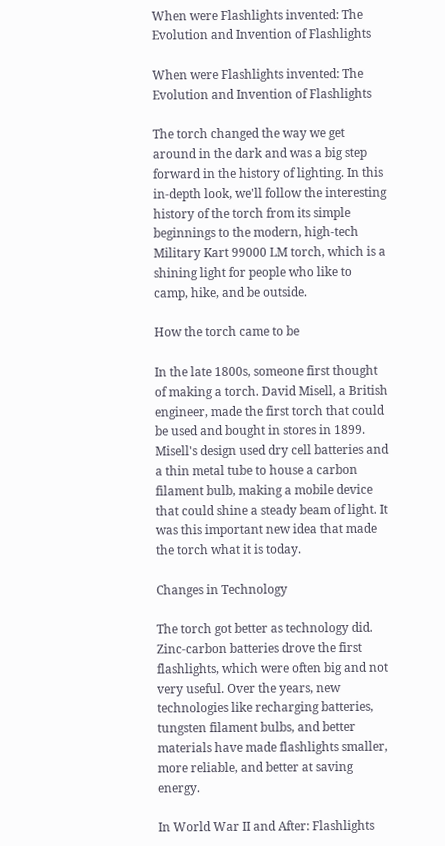When were Flashlights invented: The Evolution and Invention of Flashlights

When were Flashlights invented: The Evolution and Invention of Flashlights

The torch changed the way we get around in the dark and was a big step forward in the history of lighting. In this in-depth look, we'll follow the interesting history of the torch from its simple beginnings to the modern, high-tech Military Kart 99000 LM torch, which is a shining light for people who like to camp, hike, and be outside.

How the torch came to be

In the late 1800s, someone first thought of making a torch. David Misell, a British engineer, made the first torch that could be used and bought in stores in 1899. Misell's design used dry cell batteries and a thin metal tube to house a carbon filament bulb, making a mobile device that could shine a steady beam of light. It was this important new idea that made the torch what it is today.

Changes in Technology

The torch got better as technology did. Zinc-carbon batteries drove the first flashlights, which were often big and not very useful. Over the years, new technologies like recharging batteries, tungsten filament bulbs, and better materials have made flashlights smaller, more reliable, and better at saving energy.

In World War II and After: Flashlights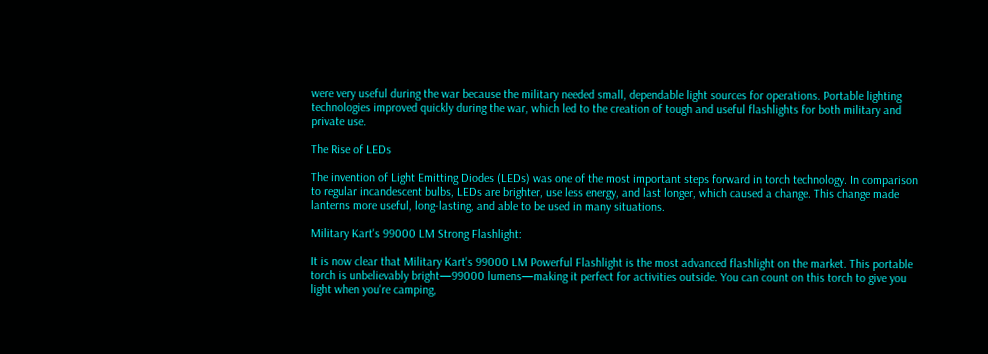were very useful during the war because the military needed small, dependable light sources for operations. Portable lighting technologies improved quickly during the war, which led to the creation of tough and useful flashlights for both military and private use.

The Rise of LEDs

The invention of Light Emitting Diodes (LEDs) was one of the most important steps forward in torch technology. In comparison to regular incandescent bulbs, LEDs are brighter, use less energy, and last longer, which caused a change. This change made lanterns more useful, long-lasting, and able to be used in many situations.

Military Kart's 99000 LM Strong Flashlight:

It is now clear that Military Kart's 99000 LM Powerful Flashlight is the most advanced flashlight on the market. This portable torch is unbelievably bright—99000 lumens—making it perfect for activities outside. You can count on this torch to give you light when you're camping,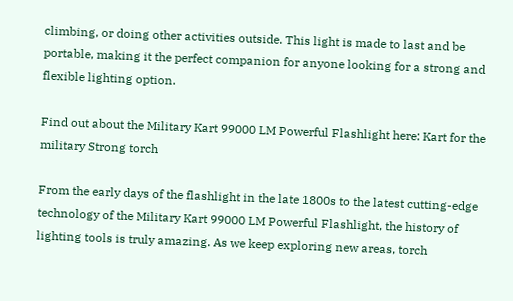climbing, or doing other activities outside. This light is made to last and be portable, making it the perfect companion for anyone looking for a strong and flexible lighting option.

Find out about the Military Kart 99000 LM Powerful Flashlight here: Kart for the military Strong torch

From the early days of the flashlight in the late 1800s to the latest cutting-edge technology of the Military Kart 99000 LM Powerful Flashlight, the history of lighting tools is truly amazing. As we keep exploring new areas, torch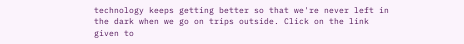technology keeps getting better so that we're never left in the dark when we go on trips outside. Click on the link given to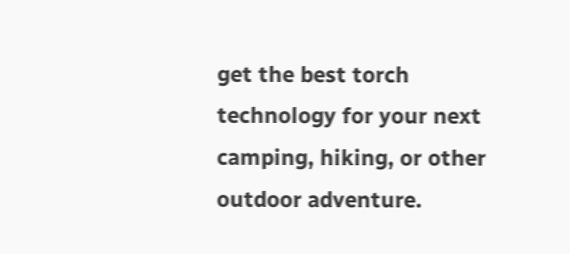get the best torch technology for your next camping, hiking, or other outdoor adventure.